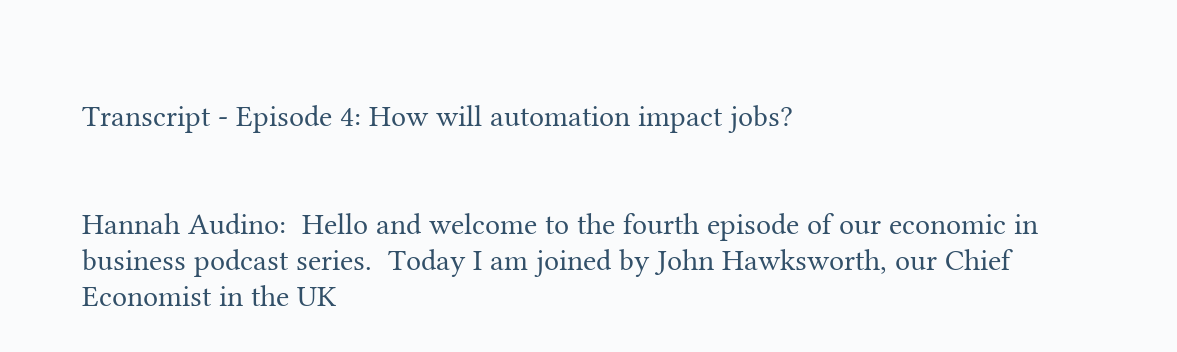Transcript - Episode 4: How will automation impact jobs?


Hannah Audino:  Hello and welcome to the fourth episode of our economic in business podcast series.  Today I am joined by John Hawksworth, our Chief Economist in the UK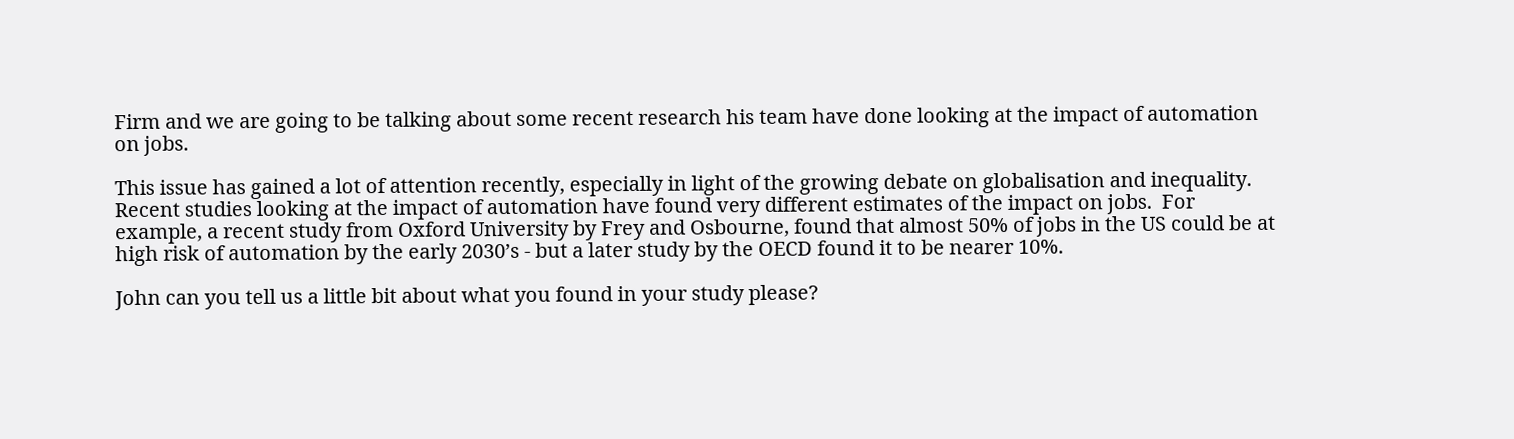Firm and we are going to be talking about some recent research his team have done looking at the impact of automation on jobs.

This issue has gained a lot of attention recently, especially in light of the growing debate on globalisation and inequality.  Recent studies looking at the impact of automation have found very different estimates of the impact on jobs.  For example, a recent study from Oxford University by Frey and Osbourne, found that almost 50% of jobs in the US could be at high risk of automation by the early 2030’s - but a later study by the OECD found it to be nearer 10%.

John can you tell us a little bit about what you found in your study please?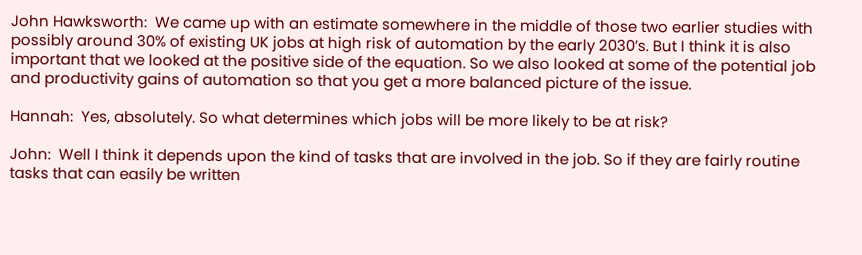John Hawksworth:  We came up with an estimate somewhere in the middle of those two earlier studies with possibly around 30% of existing UK jobs at high risk of automation by the early 2030’s. But I think it is also important that we looked at the positive side of the equation. So we also looked at some of the potential job and productivity gains of automation so that you get a more balanced picture of the issue.

Hannah:  Yes, absolutely. So what determines which jobs will be more likely to be at risk?

John:  Well I think it depends upon the kind of tasks that are involved in the job. So if they are fairly routine tasks that can easily be written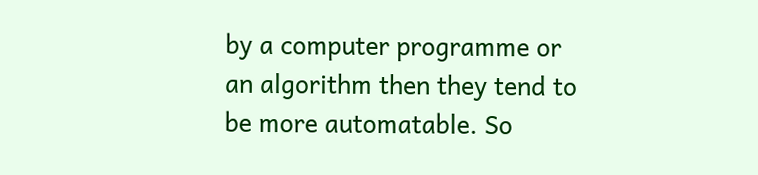by a computer programme or an algorithm then they tend to be more automatable. So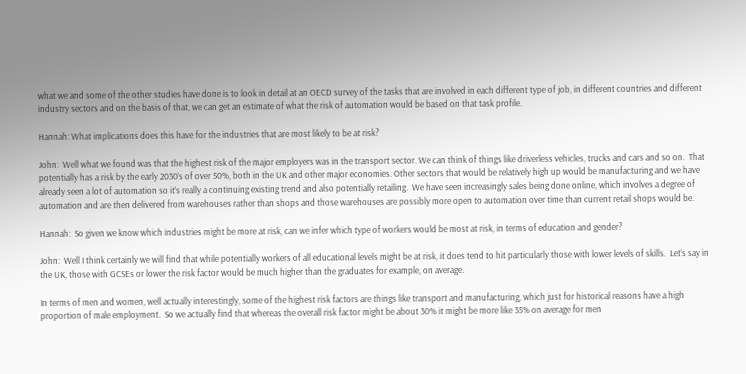what we and some of the other studies have done is to look in detail at an OECD survey of the tasks that are involved in each different type of job, in different countries and different industry sectors and on the basis of that, we can get an estimate of what the risk of automation would be based on that task profile.

Hannah: What implications does this have for the industries that are most likely to be at risk?

John:  Well what we found was that the highest risk of the major employers was in the transport sector. We can think of things like driverless vehicles, trucks and cars and so on.  That potentially has a risk by the early 2030’s of over 50%, both in the UK and other major economies. Other sectors that would be relatively high up would be manufacturing and we have already seen a lot of automation so it’s really a continuing existing trend and also potentially retailing.  We have seen increasingly sales being done online, which involves a degree of automation and are then delivered from warehouses rather than shops and those warehouses are possibly more open to automation over time than current retail shops would be.

Hannah:  So given we know which industries might be more at risk, can we infer which type of workers would be most at risk, in terms of education and gender?

John:  Well I think certainly we will find that while potentially workers of all educational levels might be at risk, it does tend to hit particularly those with lower levels of skills.  Let’s say in the UK, those with GCSEs or lower the risk factor would be much higher than the graduates for example, on average.

In terms of men and women, well actually interestingly, some of the highest risk factors are things like transport and manufacturing, which just for historical reasons have a high proportion of male employment.  So we actually find that whereas the overall risk factor might be about 30% it might be more like 35% on average for men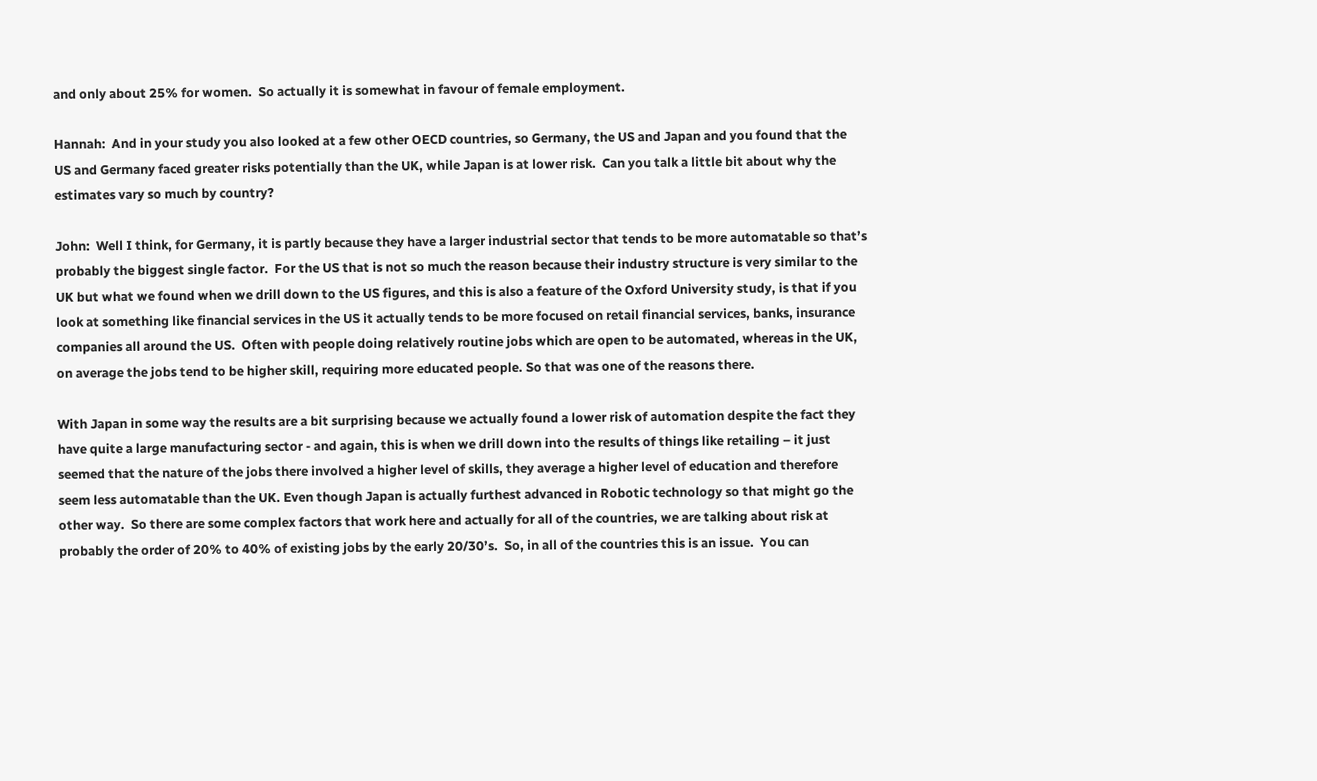and only about 25% for women.  So actually it is somewhat in favour of female employment.

Hannah:  And in your study you also looked at a few other OECD countries, so Germany, the US and Japan and you found that the US and Germany faced greater risks potentially than the UK, while Japan is at lower risk.  Can you talk a little bit about why the estimates vary so much by country?

John:  Well I think, for Germany, it is partly because they have a larger industrial sector that tends to be more automatable so that’s probably the biggest single factor.  For the US that is not so much the reason because their industry structure is very similar to the UK but what we found when we drill down to the US figures, and this is also a feature of the Oxford University study, is that if you look at something like financial services in the US it actually tends to be more focused on retail financial services, banks, insurance companies all around the US.  Often with people doing relatively routine jobs which are open to be automated, whereas in the UK, on average the jobs tend to be higher skill, requiring more educated people. So that was one of the reasons there.

With Japan in some way the results are a bit surprising because we actually found a lower risk of automation despite the fact they have quite a large manufacturing sector - and again, this is when we drill down into the results of things like retailing – it just seemed that the nature of the jobs there involved a higher level of skills, they average a higher level of education and therefore seem less automatable than the UK. Even though Japan is actually furthest advanced in Robotic technology so that might go the other way.  So there are some complex factors that work here and actually for all of the countries, we are talking about risk at probably the order of 20% to 40% of existing jobs by the early 20/30’s.  So, in all of the countries this is an issue.  You can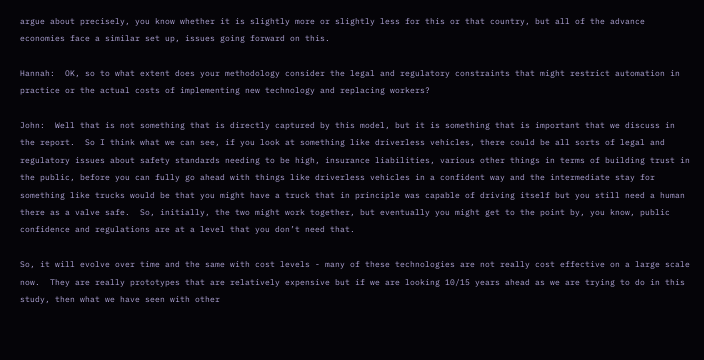argue about precisely, you know whether it is slightly more or slightly less for this or that country, but all of the advance economies face a similar set up, issues going forward on this.

Hannah:  OK, so to what extent does your methodology consider the legal and regulatory constraints that might restrict automation in practice or the actual costs of implementing new technology and replacing workers?

John:  Well that is not something that is directly captured by this model, but it is something that is important that we discuss in the report.  So I think what we can see, if you look at something like driverless vehicles, there could be all sorts of legal and regulatory issues about safety standards needing to be high, insurance liabilities, various other things in terms of building trust in the public, before you can fully go ahead with things like driverless vehicles in a confident way and the intermediate stay for something like trucks would be that you might have a truck that in principle was capable of driving itself but you still need a human there as a valve safe.  So, initially, the two might work together, but eventually you might get to the point by, you know, public confidence and regulations are at a level that you don’t need that.

So, it will evolve over time and the same with cost levels - many of these technologies are not really cost effective on a large scale now.  They are really prototypes that are relatively expensive but if we are looking 10/15 years ahead as we are trying to do in this study, then what we have seen with other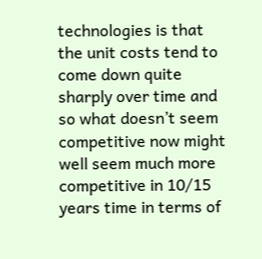technologies is that the unit costs tend to come down quite sharply over time and so what doesn’t seem competitive now might well seem much more competitive in 10/15 years time in terms of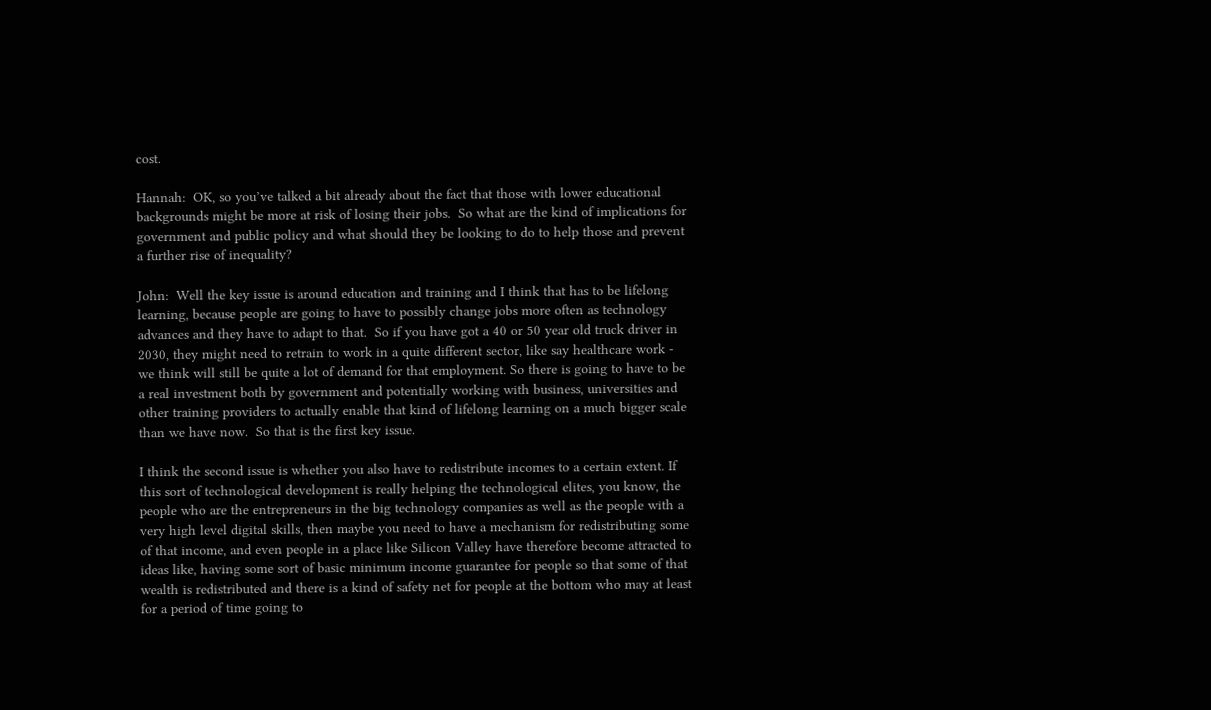cost.

Hannah:  OK, so you’ve talked a bit already about the fact that those with lower educational backgrounds might be more at risk of losing their jobs.  So what are the kind of implications for government and public policy and what should they be looking to do to help those and prevent a further rise of inequality?

John:  Well the key issue is around education and training and I think that has to be lifelong learning, because people are going to have to possibly change jobs more often as technology advances and they have to adapt to that.  So if you have got a 40 or 50 year old truck driver in 2030, they might need to retrain to work in a quite different sector, like say healthcare work - we think will still be quite a lot of demand for that employment. So there is going to have to be a real investment both by government and potentially working with business, universities and other training providers to actually enable that kind of lifelong learning on a much bigger scale than we have now.  So that is the first key issue.

I think the second issue is whether you also have to redistribute incomes to a certain extent. If this sort of technological development is really helping the technological elites, you know, the people who are the entrepreneurs in the big technology companies as well as the people with a very high level digital skills, then maybe you need to have a mechanism for redistributing some of that income, and even people in a place like Silicon Valley have therefore become attracted to ideas like, having some sort of basic minimum income guarantee for people so that some of that wealth is redistributed and there is a kind of safety net for people at the bottom who may at least for a period of time going to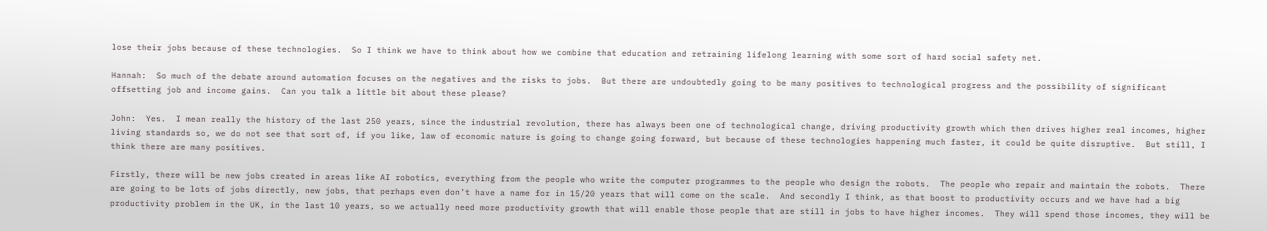lose their jobs because of these technologies.  So I think we have to think about how we combine that education and retraining lifelong learning with some sort of hard social safety net.

Hannah:  So much of the debate around automation focuses on the negatives and the risks to jobs.  But there are undoubtedly going to be many positives to technological progress and the possibility of significant offsetting job and income gains.  Can you talk a little bit about these please?

John:  Yes.  I mean really the history of the last 250 years, since the industrial revolution, there has always been one of technological change, driving productivity growth which then drives higher real incomes, higher living standards so, we do not see that sort of, if you like, law of economic nature is going to change going forward, but because of these technologies happening much faster, it could be quite disruptive.  But still, I think there are many positives.

Firstly, there will be new jobs created in areas like AI robotics, everything from the people who write the computer programmes to the people who design the robots.  The people who repair and maintain the robots.  There are going to be lots of jobs directly, new jobs, that perhaps even don’t have a name for in 15/20 years that will come on the scale.  And secondly I think, as that boost to productivity occurs and we have had a big productivity problem in the UK, in the last 10 years, so we actually need more productivity growth that will enable those people that are still in jobs to have higher incomes.  They will spend those incomes, they will be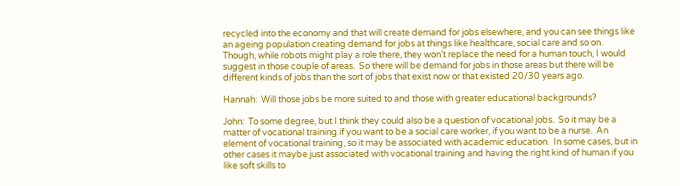recycled into the economy and that will create demand for jobs elsewhere, and you can see things like an ageing population creating demand for jobs at things like healthcare, social care and so on.  Though, while robots might play a role there, they won’t replace the need for a human touch, I would suggest in those couple of areas.  So there will be demand for jobs in those areas but there will be different kinds of jobs than the sort of jobs that exist now or that existed 20/30 years ago.

Hannah:  Will those jobs be more suited to and those with greater educational backgrounds?

John:  To some degree, but I think they could also be a question of vocational jobs.  So it may be a matter of vocational training if you want to be a social care worker, if you want to be a nurse.  An element of vocational training, so it may be associated with academic education.  In some cases, but in other cases it maybe just associated with vocational training and having the right kind of human if you like soft skills to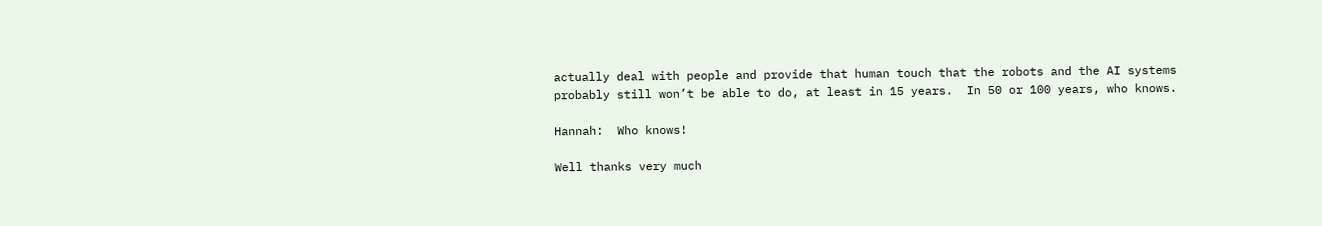actually deal with people and provide that human touch that the robots and the AI systems probably still won’t be able to do, at least in 15 years.  In 50 or 100 years, who knows.

Hannah:  Who knows!

Well thanks very much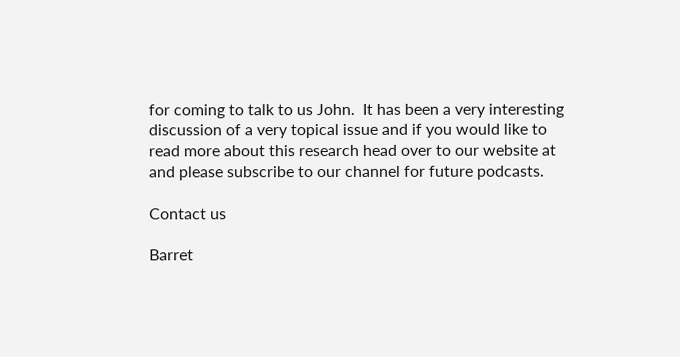for coming to talk to us John.  It has been a very interesting discussion of a very topical issue and if you would like to read more about this research head over to our website at and please subscribe to our channel for future podcasts.

Contact us

Barret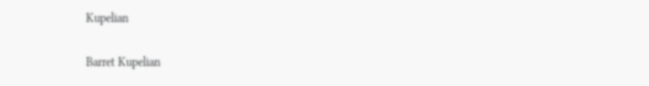Kupelian

Barret Kupelian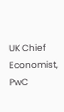UK Chief Economist, PwC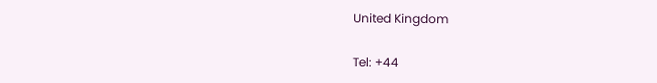United Kingdom

Tel: +44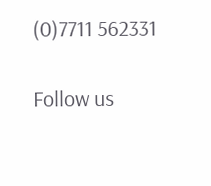(0)7711 562331

Follow us